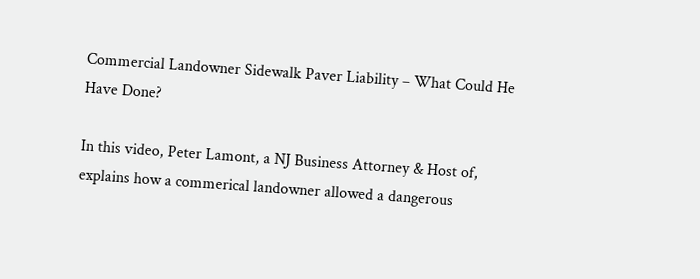Commercial Landowner Sidewalk Paver Liability – What Could He Have Done?

In this video, Peter Lamont, a NJ Business Attorney & Host of, explains how a commerical landowner allowed a dangerous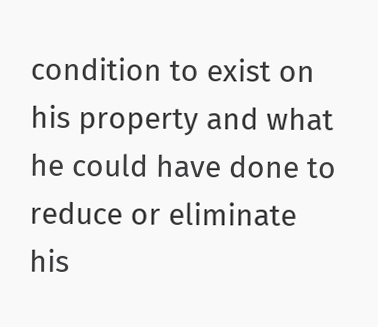condition to exist on his property and what he could have done to reduce or eliminate his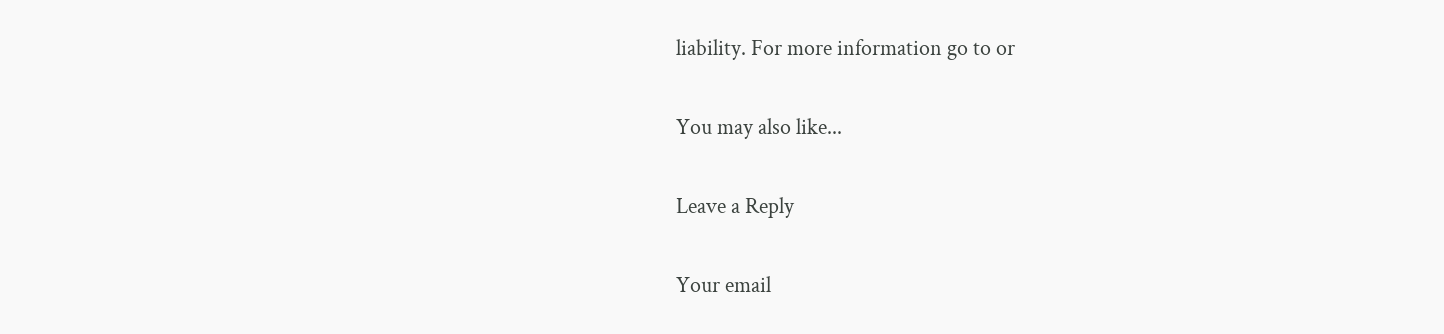liability. For more information go to or

You may also like...

Leave a Reply

Your email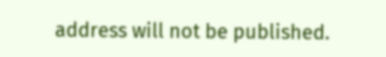address will not be published.